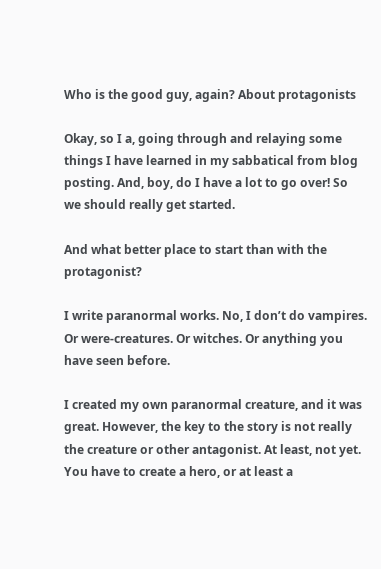Who is the good guy, again? About protagonists

Okay, so I a, going through and relaying some things I have learned in my sabbatical from blog posting. And, boy, do I have a lot to go over! So we should really get started.

And what better place to start than with the protagonist?

I write paranormal works. No, I don’t do vampires. Or were-creatures. Or witches. Or anything you have seen before.

I created my own paranormal creature, and it was great. However, the key to the story is not really the creature or other antagonist. At least, not yet. You have to create a hero, or at least a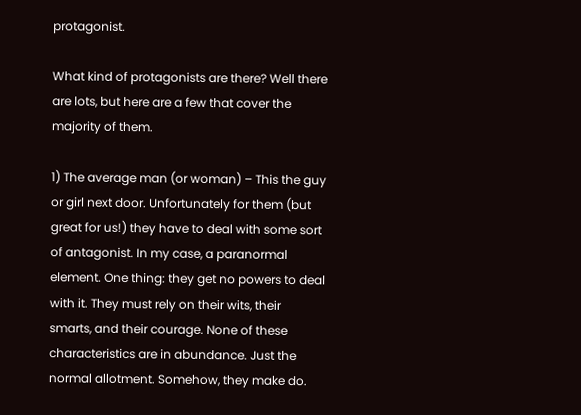protagonist.

What kind of protagonists are there? Well there are lots, but here are a few that cover the majority of them.

1) The average man (or woman) – This the guy or girl next door. Unfortunately for them (but great for us!) they have to deal with some sort of antagonist. In my case, a paranormal element. One thing: they get no powers to deal with it. They must rely on their wits, their smarts, and their courage. None of these characteristics are in abundance. Just the normal allotment. Somehow, they make do.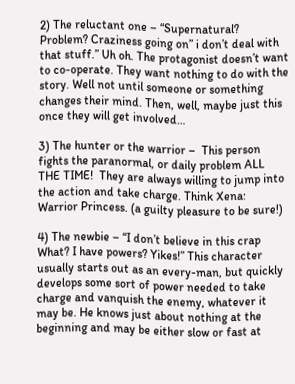2) The reluctant one – “Supernatural? Problem? Craziness going on” i don’t deal with that stuff.” Uh oh. The protagonist doesn’t want to co-operate. They want nothing to do with the story. Well not until someone or something changes their mind. Then, well, maybe just this once they will get involved…

3) The hunter or the warrior –  This person fights the paranormal, or daily problem ALL THE TIME!  They are always willing to jump into the action and take charge. Think Xena: Warrior Princess. (a guilty pleasure to be sure!)

4) The newbie – “I don’t believe in this crap What? I have powers? Yikes!” This character usually starts out as an every-man, but quickly develops some sort of power needed to take charge and vanquish the enemy, whatever it may be. He knows just about nothing at the beginning and may be either slow or fast at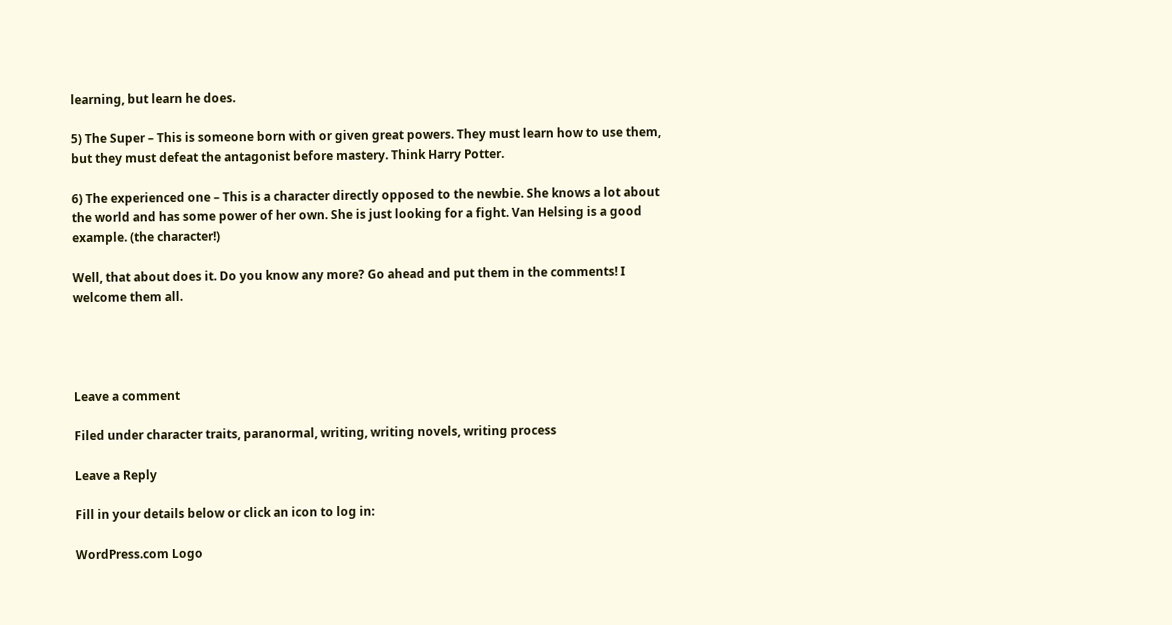learning, but learn he does.

5) The Super – This is someone born with or given great powers. They must learn how to use them, but they must defeat the antagonist before mastery. Think Harry Potter.

6) The experienced one – This is a character directly opposed to the newbie. She knows a lot about the world and has some power of her own. She is just looking for a fight. Van Helsing is a good example. (the character!)

Well, that about does it. Do you know any more? Go ahead and put them in the comments! I welcome them all.




Leave a comment

Filed under character traits, paranormal, writing, writing novels, writing process

Leave a Reply

Fill in your details below or click an icon to log in:

WordPress.com Logo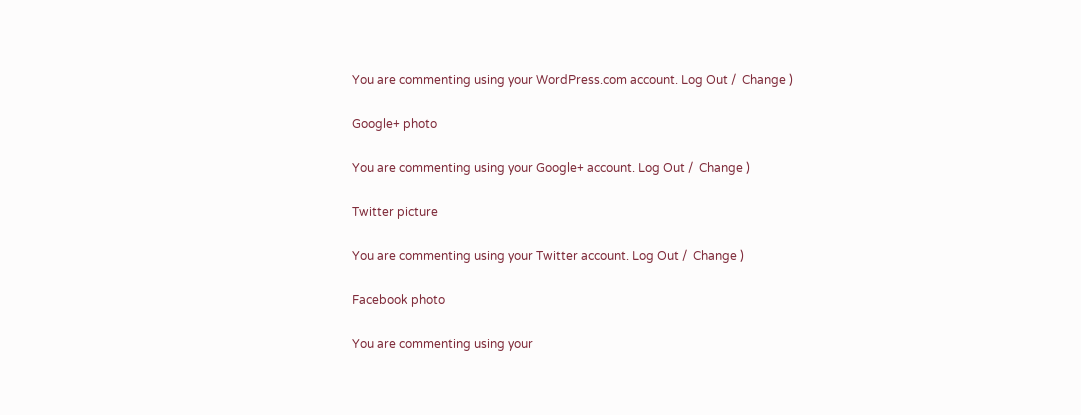You are commenting using your WordPress.com account. Log Out /  Change )

Google+ photo

You are commenting using your Google+ account. Log Out /  Change )

Twitter picture

You are commenting using your Twitter account. Log Out /  Change )

Facebook photo

You are commenting using your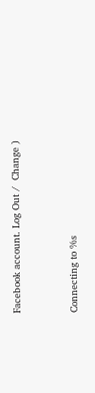Facebook account. Log Out /  Change )


Connecting to %s